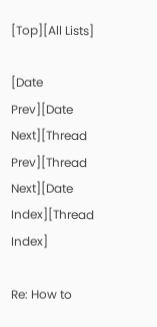[Top][All Lists]

[Date Prev][Date Next][Thread Prev][Thread Next][Date Index][Thread Index]

Re: How to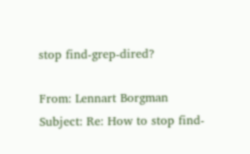stop find-grep-dired?

From: Lennart Borgman
Subject: Re: How to stop find-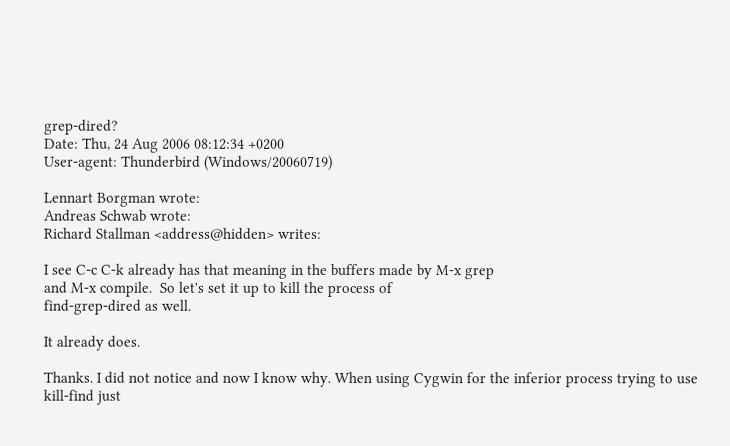grep-dired?
Date: Thu, 24 Aug 2006 08:12:34 +0200
User-agent: Thunderbird (Windows/20060719)

Lennart Borgman wrote:
Andreas Schwab wrote:
Richard Stallman <address@hidden> writes:

I see C-c C-k already has that meaning in the buffers made by M-x grep
and M-x compile.  So let's set it up to kill the process of
find-grep-dired as well.

It already does.

Thanks. I did not notice and now I know why. When using Cygwin for the inferior process trying to use kill-find just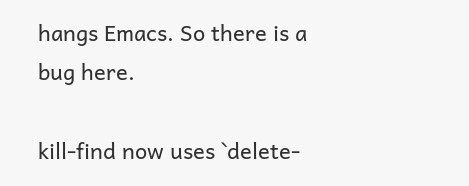hangs Emacs. So there is a bug here.

kill-find now uses `delete-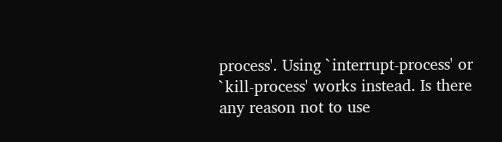process'. Using `interrupt-process' or `kill-process' works instead. Is there any reason not to use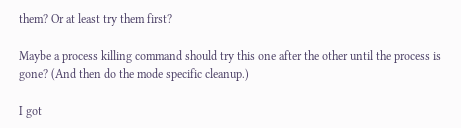them? Or at least try them first?

Maybe a process killing command should try this one after the other until the process is gone? (And then do the mode specific cleanup.)

I got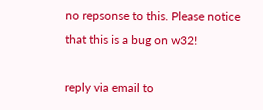no repsonse to this. Please notice that this is a bug on w32!

reply via email to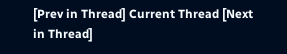[Prev in Thread] Current Thread [Next in Thread]